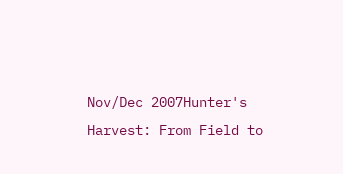Nov/Dec 2007Hunter's Harvest: From Field to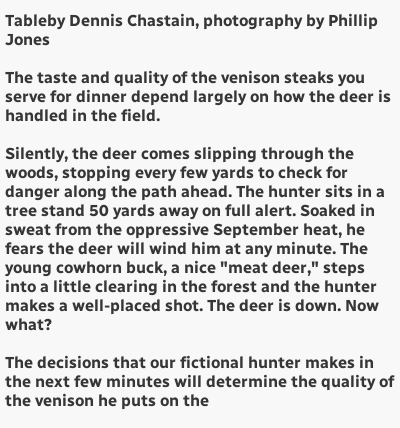Tableby Dennis Chastain, photography by Phillip Jones

The taste and quality of the venison steaks you serve for dinner depend largely on how the deer is handled in the field.

Silently, the deer comes slipping through the woods, stopping every few yards to check for danger along the path ahead. The hunter sits in a tree stand 50 yards away on full alert. Soaked in sweat from the oppressive September heat, he fears the deer will wind him at any minute. The young cowhorn buck, a nice "meat deer," steps into a little clearing in the forest and the hunter makes a well-placed shot. The deer is down. Now what?

The decisions that our fictional hunter makes in the next few minutes will determine the quality of the venison he puts on the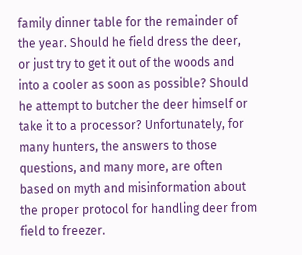family dinner table for the remainder of the year. Should he field dress the deer, or just try to get it out of the woods and into a cooler as soon as possible? Should he attempt to butcher the deer himself or take it to a processor? Unfortunately, for many hunters, the answers to those questions, and many more, are often based on myth and misinformation about the proper protocol for handling deer from field to freezer.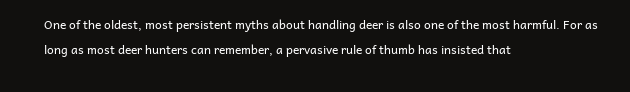One of the oldest, most persistent myths about handling deer is also one of the most harmful. For as long as most deer hunters can remember, a pervasive rule of thumb has insisted that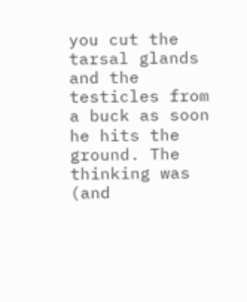you cut the tarsal glands and the testicles from a buck as soon he hits the ground. The thinking was (and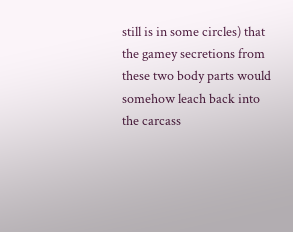still is in some circles) that the gamey secretions from these two body parts would somehow leach back into the carcass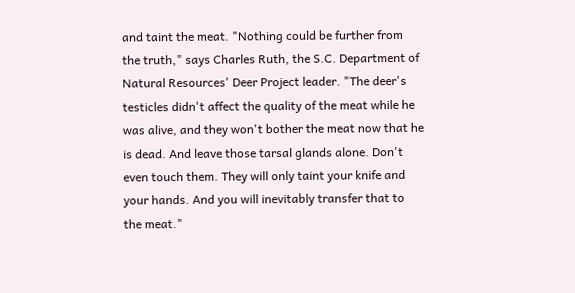and taint the meat. "Nothing could be further from the truth," says Charles Ruth, the S.C. Department of Natural Resources' Deer Project leader. "The deer's testicles didn't affect the quality of the meat while he was alive, and they won't bother the meat now that he is dead. And leave those tarsal glands alone. Don't even touch them. They will only taint your knife and your hands. And you will inevitably transfer that to the meat."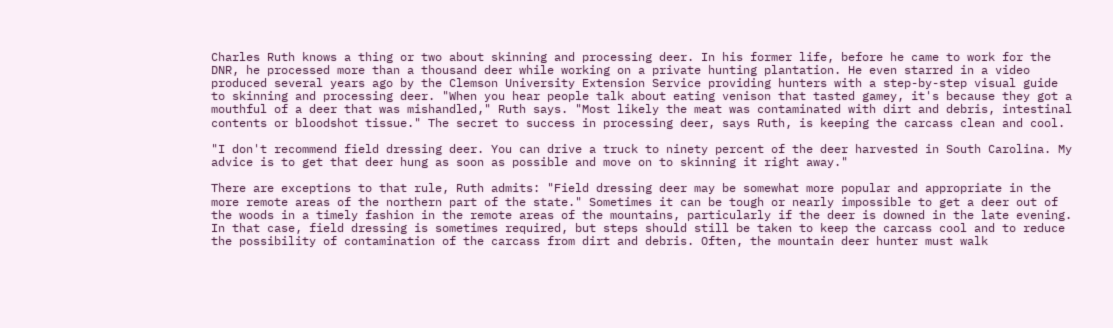Charles Ruth knows a thing or two about skinning and processing deer. In his former life, before he came to work for the DNR, he processed more than a thousand deer while working on a private hunting plantation. He even starred in a video produced several years ago by the Clemson University Extension Service providing hunters with a step-by-step visual guide to skinning and processing deer. "When you hear people talk about eating venison that tasted gamey, it's because they got a mouthful of a deer that was mishandled," Ruth says. "Most likely the meat was contaminated with dirt and debris, intestinal contents or bloodshot tissue." The secret to success in processing deer, says Ruth, is keeping the carcass clean and cool.

"I don't recommend field dressing deer. You can drive a truck to ninety percent of the deer harvested in South Carolina. My advice is to get that deer hung as soon as possible and move on to skinning it right away."

There are exceptions to that rule, Ruth admits: "Field dressing deer may be somewhat more popular and appropriate in the more remote areas of the northern part of the state." Sometimes it can be tough or nearly impossible to get a deer out of the woods in a timely fashion in the remote areas of the mountains, particularly if the deer is downed in the late evening. In that case, field dressing is sometimes required, but steps should still be taken to keep the carcass cool and to reduce the possibility of contamination of the carcass from dirt and debris. Often, the mountain deer hunter must walk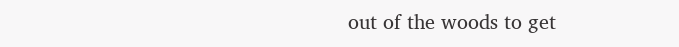out of the woods to get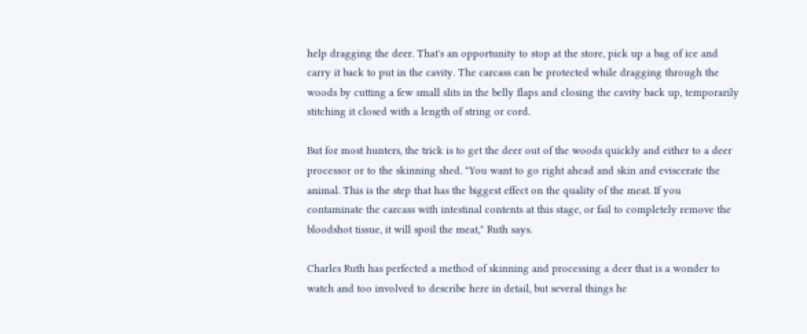help dragging the deer. That's an opportunity to stop at the store, pick up a bag of ice and carry it back to put in the cavity. The carcass can be protected while dragging through the woods by cutting a few small slits in the belly flaps and closing the cavity back up, temporarily stitching it closed with a length of string or cord.

But for most hunters, the trick is to get the deer out of the woods quickly and either to a deer processor or to the skinning shed. "You want to go right ahead and skin and eviscerate the animal. This is the step that has the biggest effect on the quality of the meat. If you contaminate the carcass with intestinal contents at this stage, or fail to completely remove the bloodshot tissue, it will spoil the meat," Ruth says.

Charles Ruth has perfected a method of skinning and processing a deer that is a wonder to watch and too involved to describe here in detail, but several things he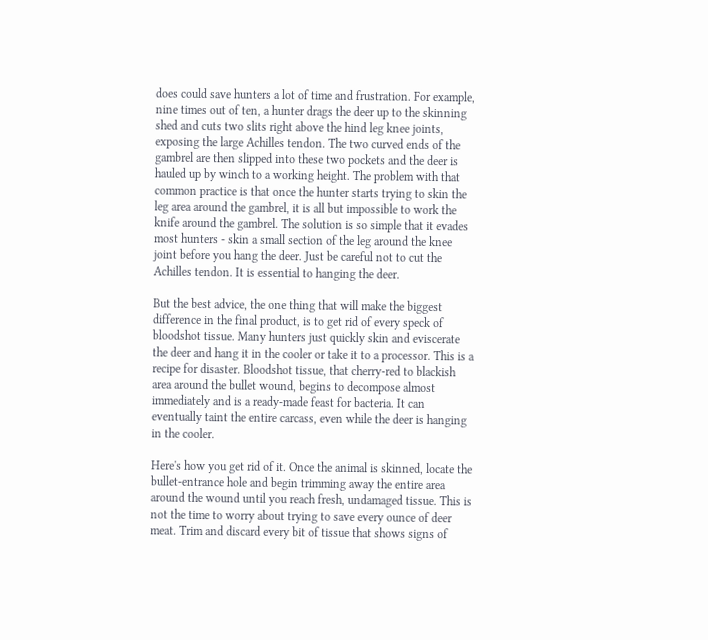does could save hunters a lot of time and frustration. For example, nine times out of ten, a hunter drags the deer up to the skinning shed and cuts two slits right above the hind leg knee joints, exposing the large Achilles tendon. The two curved ends of the gambrel are then slipped into these two pockets and the deer is hauled up by winch to a working height. The problem with that common practice is that once the hunter starts trying to skin the leg area around the gambrel, it is all but impossible to work the knife around the gambrel. The solution is so simple that it evades most hunters - skin a small section of the leg around the knee joint before you hang the deer. Just be careful not to cut the Achilles tendon. It is essential to hanging the deer.

But the best advice, the one thing that will make the biggest difference in the final product, is to get rid of every speck of bloodshot tissue. Many hunters just quickly skin and eviscerate the deer and hang it in the cooler or take it to a processor. This is a recipe for disaster. Bloodshot tissue, that cherry-red to blackish area around the bullet wound, begins to decompose almost immediately and is a ready-made feast for bacteria. It can eventually taint the entire carcass, even while the deer is hanging in the cooler.

Here's how you get rid of it. Once the animal is skinned, locate the bullet-entrance hole and begin trimming away the entire area around the wound until you reach fresh, undamaged tissue. This is not the time to worry about trying to save every ounce of deer meat. Trim and discard every bit of tissue that shows signs of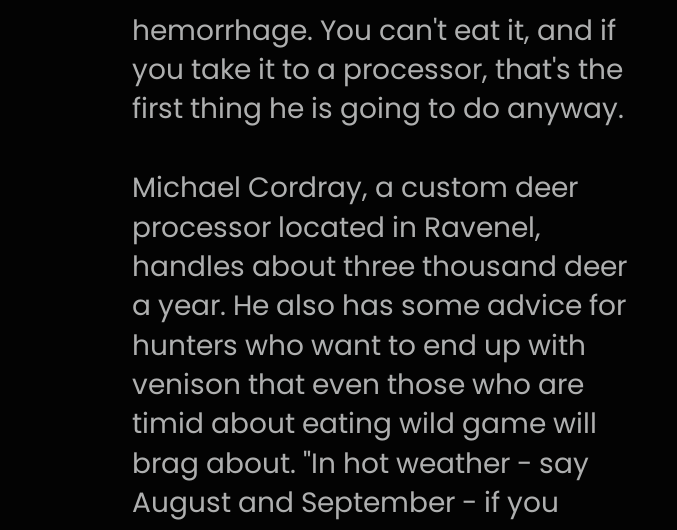hemorrhage. You can't eat it, and if you take it to a processor, that's the first thing he is going to do anyway.

Michael Cordray, a custom deer processor located in Ravenel, handles about three thousand deer a year. He also has some advice for hunters who want to end up with venison that even those who are timid about eating wild game will brag about. "In hot weather - say August and September - if you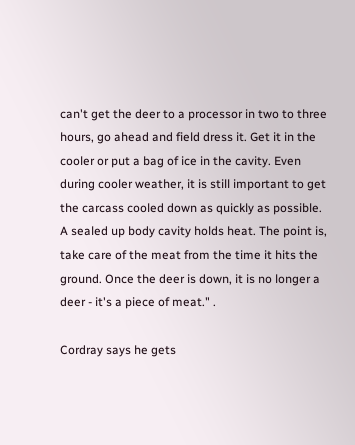can't get the deer to a processor in two to three hours, go ahead and field dress it. Get it in the cooler or put a bag of ice in the cavity. Even during cooler weather, it is still important to get the carcass cooled down as quickly as possible. A sealed up body cavity holds heat. The point is, take care of the meat from the time it hits the ground. Once the deer is down, it is no longer a deer - it's a piece of meat." .

Cordray says he gets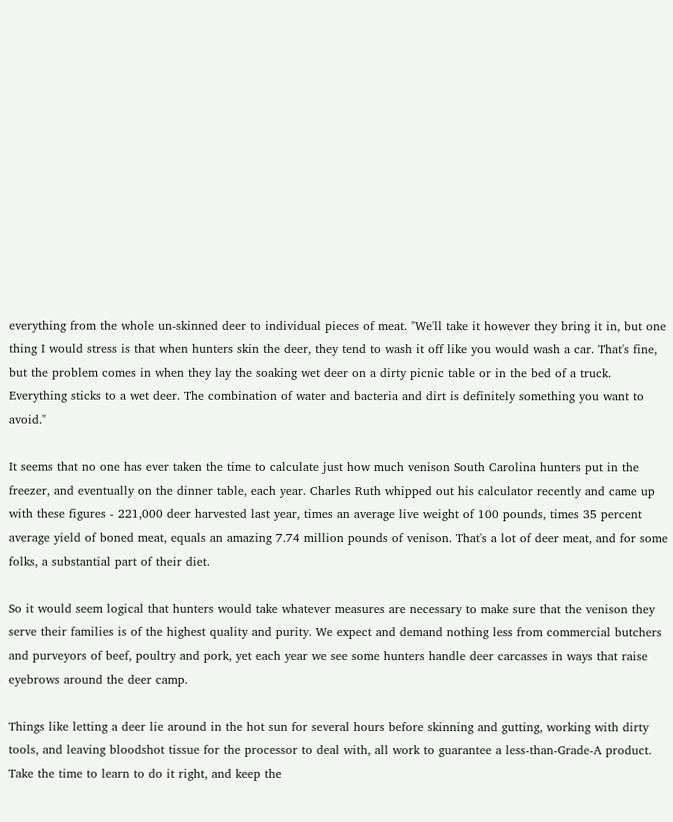everything from the whole un-skinned deer to individual pieces of meat. "We'll take it however they bring it in, but one thing I would stress is that when hunters skin the deer, they tend to wash it off like you would wash a car. That's fine, but the problem comes in when they lay the soaking wet deer on a dirty picnic table or in the bed of a truck. Everything sticks to a wet deer. The combination of water and bacteria and dirt is definitely something you want to avoid."

It seems that no one has ever taken the time to calculate just how much venison South Carolina hunters put in the freezer, and eventually on the dinner table, each year. Charles Ruth whipped out his calculator recently and came up with these figures - 221,000 deer harvested last year, times an average live weight of 100 pounds, times 35 percent average yield of boned meat, equals an amazing 7.74 million pounds of venison. That's a lot of deer meat, and for some folks, a substantial part of their diet.

So it would seem logical that hunters would take whatever measures are necessary to make sure that the venison they serve their families is of the highest quality and purity. We expect and demand nothing less from commercial butchers and purveyors of beef, poultry and pork, yet each year we see some hunters handle deer carcasses in ways that raise eyebrows around the deer camp.

Things like letting a deer lie around in the hot sun for several hours before skinning and gutting, working with dirty tools, and leaving bloodshot tissue for the processor to deal with, all work to guarantee a less-than-Grade-A product. Take the time to learn to do it right, and keep the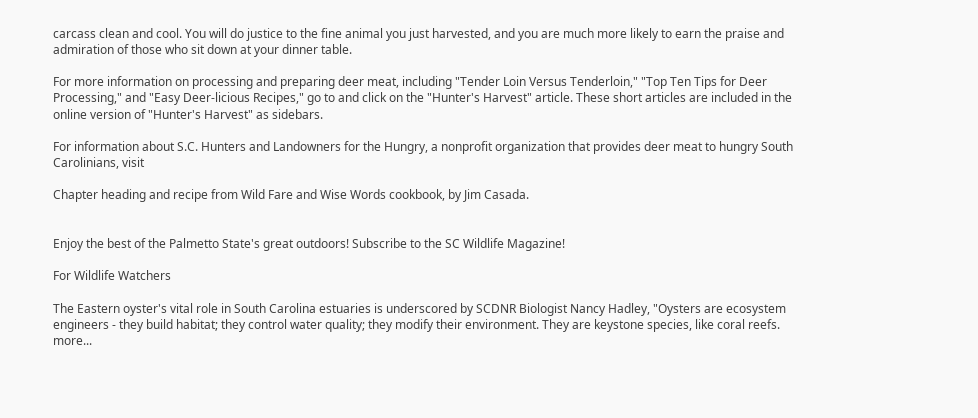carcass clean and cool. You will do justice to the fine animal you just harvested, and you are much more likely to earn the praise and admiration of those who sit down at your dinner table.

For more information on processing and preparing deer meat, including "Tender Loin Versus Tenderloin," "Top Ten Tips for Deer Processing," and "Easy Deer-licious Recipes," go to and click on the "Hunter's Harvest" article. These short articles are included in the online version of "Hunter's Harvest" as sidebars.

For information about S.C. Hunters and Landowners for the Hungry, a nonprofit organization that provides deer meat to hungry South Carolinians, visit

Chapter heading and recipe from Wild Fare and Wise Words cookbook, by Jim Casada.


Enjoy the best of the Palmetto State's great outdoors! Subscribe to the SC Wildlife Magazine!

For Wildlife Watchers

The Eastern oyster's vital role in South Carolina estuaries is underscored by SCDNR Biologist Nancy Hadley, "Oysters are ecosystem engineers - they build habitat; they control water quality; they modify their environment. They are keystone species, like coral reefs. more...